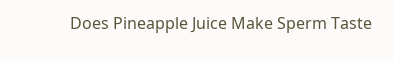Does Pineapple Juice Make Sperm Taste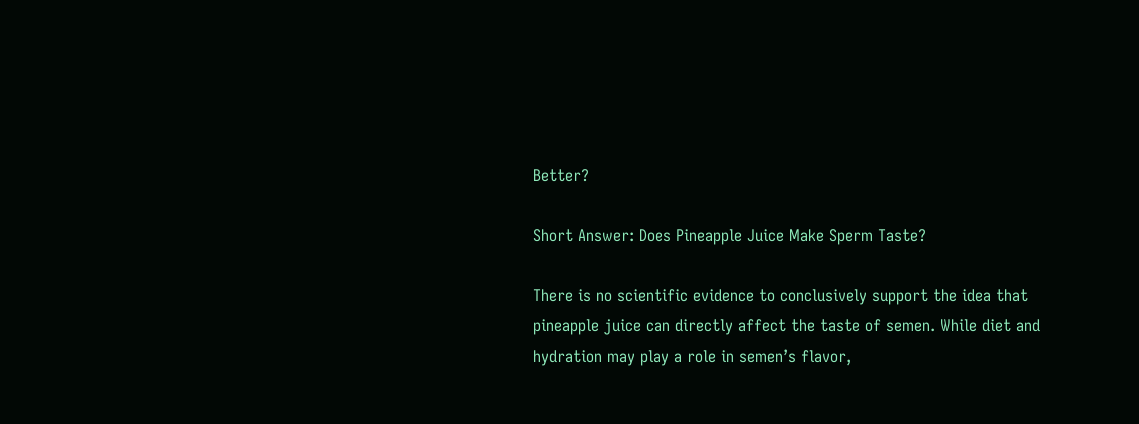Better?

Short Answer: Does Pineapple Juice Make Sperm Taste?

There is no scientific evidence to conclusively support the idea that pineapple juice can directly affect the taste of semen. While diet and hydration may play a role in semen’s flavor,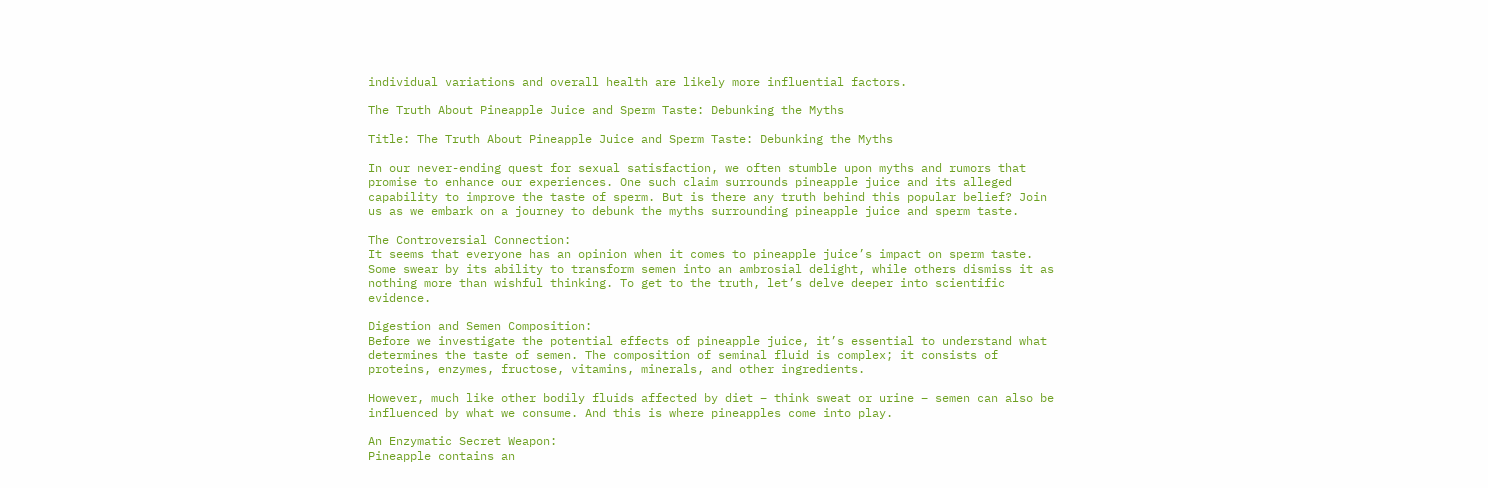individual variations and overall health are likely more influential factors.

The Truth About Pineapple Juice and Sperm Taste: Debunking the Myths

Title: The Truth About Pineapple Juice and Sperm Taste: Debunking the Myths

In our never-ending quest for sexual satisfaction, we often stumble upon myths and rumors that promise to enhance our experiences. One such claim surrounds pineapple juice and its alleged capability to improve the taste of sperm. But is there any truth behind this popular belief? Join us as we embark on a journey to debunk the myths surrounding pineapple juice and sperm taste.

The Controversial Connection:
It seems that everyone has an opinion when it comes to pineapple juice’s impact on sperm taste. Some swear by its ability to transform semen into an ambrosial delight, while others dismiss it as nothing more than wishful thinking. To get to the truth, let’s delve deeper into scientific evidence.

Digestion and Semen Composition:
Before we investigate the potential effects of pineapple juice, it’s essential to understand what determines the taste of semen. The composition of seminal fluid is complex; it consists of proteins, enzymes, fructose, vitamins, minerals, and other ingredients.

However, much like other bodily fluids affected by diet – think sweat or urine – semen can also be influenced by what we consume. And this is where pineapples come into play.

An Enzymatic Secret Weapon:
Pineapple contains an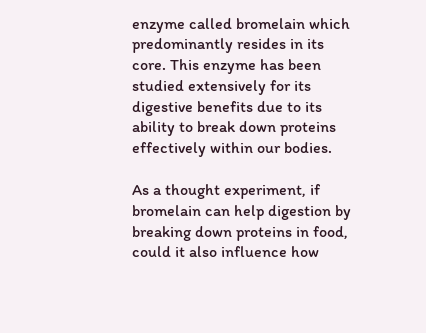enzyme called bromelain which predominantly resides in its core. This enzyme has been studied extensively for its digestive benefits due to its ability to break down proteins effectively within our bodies.

As a thought experiment, if bromelain can help digestion by breaking down proteins in food, could it also influence how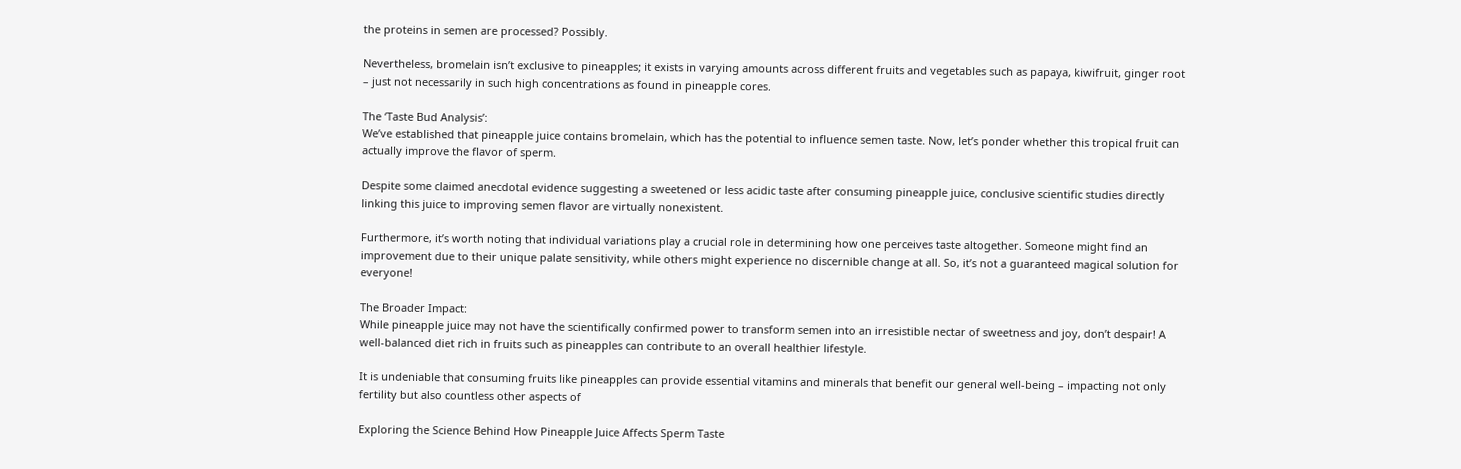the proteins in semen are processed? Possibly.

Nevertheless, bromelain isn’t exclusive to pineapples; it exists in varying amounts across different fruits and vegetables such as papaya, kiwifruit, ginger root – just not necessarily in such high concentrations as found in pineapple cores.

The ‘Taste Bud Analysis’:
We’ve established that pineapple juice contains bromelain, which has the potential to influence semen taste. Now, let’s ponder whether this tropical fruit can actually improve the flavor of sperm.

Despite some claimed anecdotal evidence suggesting a sweetened or less acidic taste after consuming pineapple juice, conclusive scientific studies directly linking this juice to improving semen flavor are virtually nonexistent.

Furthermore, it’s worth noting that individual variations play a crucial role in determining how one perceives taste altogether. Someone might find an improvement due to their unique palate sensitivity, while others might experience no discernible change at all. So, it’s not a guaranteed magical solution for everyone!

The Broader Impact:
While pineapple juice may not have the scientifically confirmed power to transform semen into an irresistible nectar of sweetness and joy, don’t despair! A well-balanced diet rich in fruits such as pineapples can contribute to an overall healthier lifestyle.

It is undeniable that consuming fruits like pineapples can provide essential vitamins and minerals that benefit our general well-being – impacting not only fertility but also countless other aspects of

Exploring the Science Behind How Pineapple Juice Affects Sperm Taste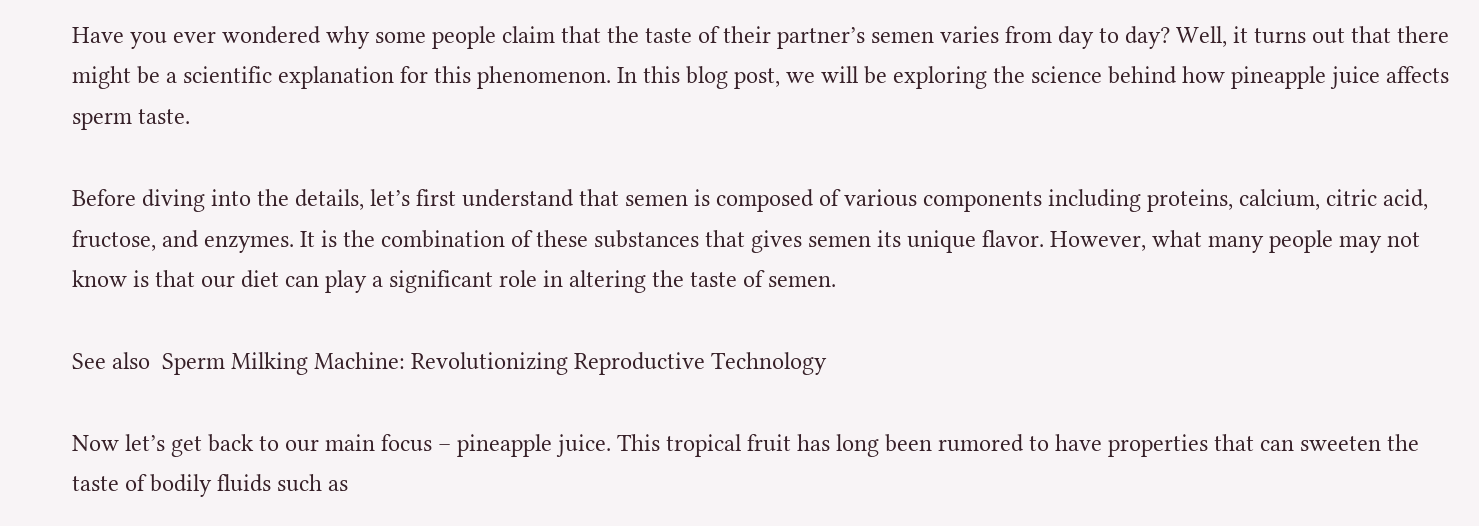Have you ever wondered why some people claim that the taste of their partner’s semen varies from day to day? Well, it turns out that there might be a scientific explanation for this phenomenon. In this blog post, we will be exploring the science behind how pineapple juice affects sperm taste.

Before diving into the details, let’s first understand that semen is composed of various components including proteins, calcium, citric acid, fructose, and enzymes. It is the combination of these substances that gives semen its unique flavor. However, what many people may not know is that our diet can play a significant role in altering the taste of semen.

See also  Sperm Milking Machine: Revolutionizing Reproductive Technology

Now let’s get back to our main focus – pineapple juice. This tropical fruit has long been rumored to have properties that can sweeten the taste of bodily fluids such as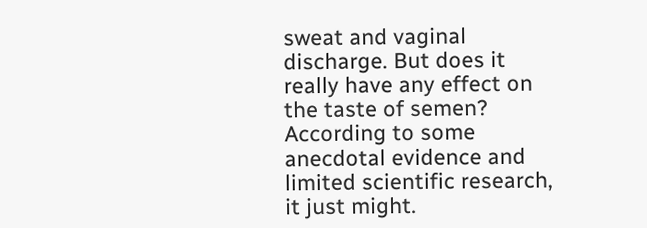sweat and vaginal discharge. But does it really have any effect on the taste of semen? According to some anecdotal evidence and limited scientific research, it just might.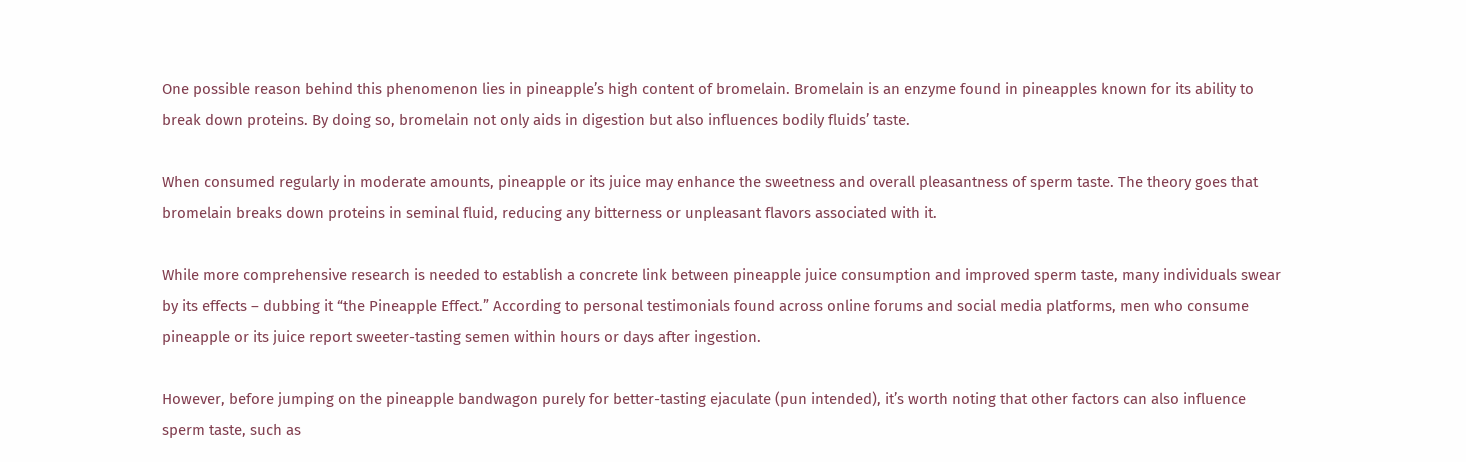One possible reason behind this phenomenon lies in pineapple’s high content of bromelain. Bromelain is an enzyme found in pineapples known for its ability to break down proteins. By doing so, bromelain not only aids in digestion but also influences bodily fluids’ taste.

When consumed regularly in moderate amounts, pineapple or its juice may enhance the sweetness and overall pleasantness of sperm taste. The theory goes that bromelain breaks down proteins in seminal fluid, reducing any bitterness or unpleasant flavors associated with it.

While more comprehensive research is needed to establish a concrete link between pineapple juice consumption and improved sperm taste, many individuals swear by its effects – dubbing it “the Pineapple Effect.” According to personal testimonials found across online forums and social media platforms, men who consume pineapple or its juice report sweeter-tasting semen within hours or days after ingestion.

However, before jumping on the pineapple bandwagon purely for better-tasting ejaculate (pun intended), it’s worth noting that other factors can also influence sperm taste, such as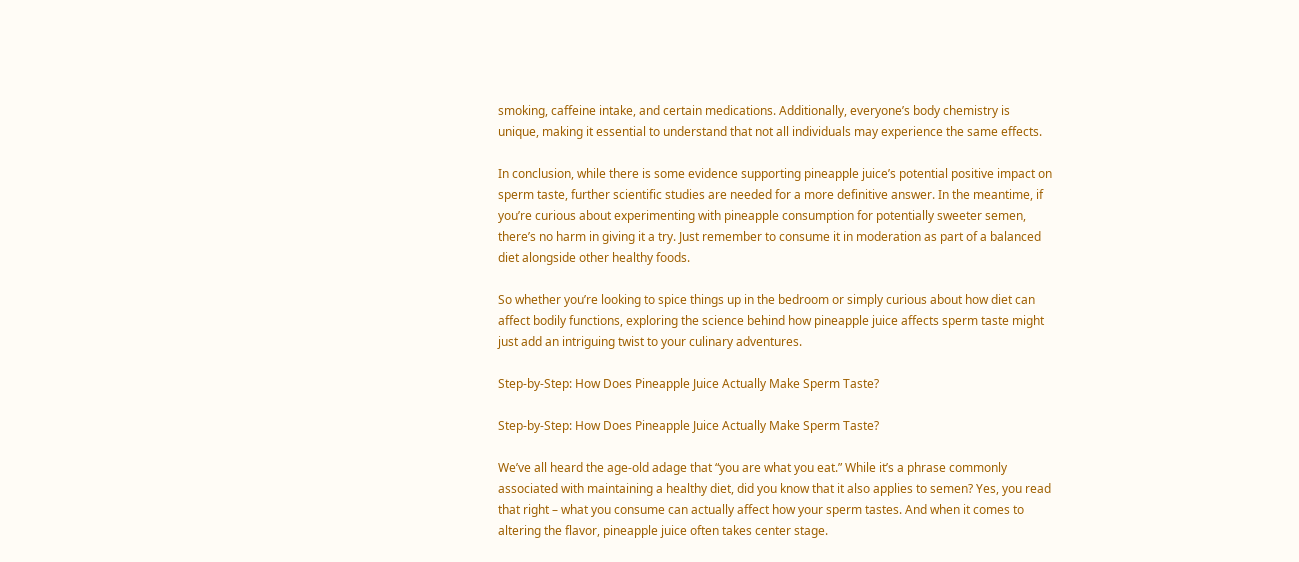smoking, caffeine intake, and certain medications. Additionally, everyone’s body chemistry is unique, making it essential to understand that not all individuals may experience the same effects.

In conclusion, while there is some evidence supporting pineapple juice’s potential positive impact on sperm taste, further scientific studies are needed for a more definitive answer. In the meantime, if you’re curious about experimenting with pineapple consumption for potentially sweeter semen, there’s no harm in giving it a try. Just remember to consume it in moderation as part of a balanced diet alongside other healthy foods.

So whether you’re looking to spice things up in the bedroom or simply curious about how diet can affect bodily functions, exploring the science behind how pineapple juice affects sperm taste might just add an intriguing twist to your culinary adventures.

Step-by-Step: How Does Pineapple Juice Actually Make Sperm Taste?

Step-by-Step: How Does Pineapple Juice Actually Make Sperm Taste?

We’ve all heard the age-old adage that “you are what you eat.” While it’s a phrase commonly associated with maintaining a healthy diet, did you know that it also applies to semen? Yes, you read that right – what you consume can actually affect how your sperm tastes. And when it comes to altering the flavor, pineapple juice often takes center stage.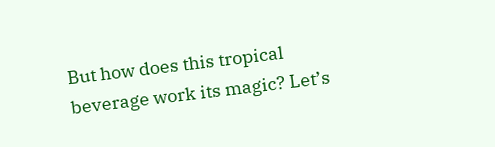But how does this tropical beverage work its magic? Let’s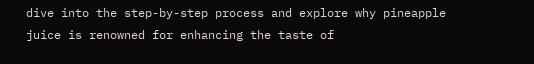dive into the step-by-step process and explore why pineapple juice is renowned for enhancing the taste of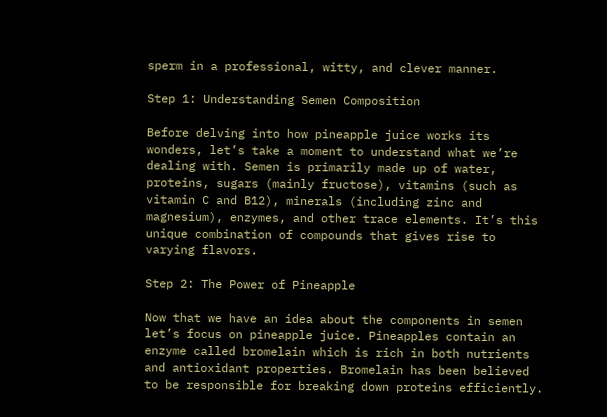sperm in a professional, witty, and clever manner.

Step 1: Understanding Semen Composition

Before delving into how pineapple juice works its wonders, let’s take a moment to understand what we’re dealing with. Semen is primarily made up of water, proteins, sugars (mainly fructose), vitamins (such as vitamin C and B12), minerals (including zinc and magnesium), enzymes, and other trace elements. It’s this unique combination of compounds that gives rise to varying flavors.

Step 2: The Power of Pineapple

Now that we have an idea about the components in semen let’s focus on pineapple juice. Pineapples contain an enzyme called bromelain which is rich in both nutrients and antioxidant properties. Bromelain has been believed to be responsible for breaking down proteins efficiently.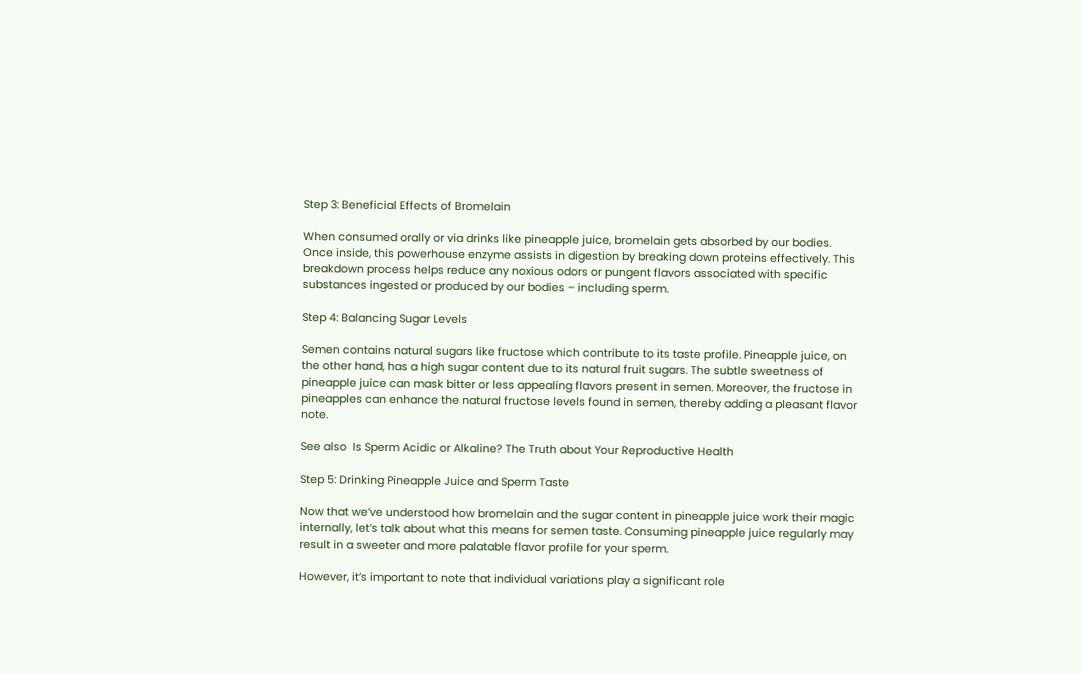Step 3: Beneficial Effects of Bromelain

When consumed orally or via drinks like pineapple juice, bromelain gets absorbed by our bodies. Once inside, this powerhouse enzyme assists in digestion by breaking down proteins effectively. This breakdown process helps reduce any noxious odors or pungent flavors associated with specific substances ingested or produced by our bodies – including sperm.

Step 4: Balancing Sugar Levels

Semen contains natural sugars like fructose which contribute to its taste profile. Pineapple juice, on the other hand, has a high sugar content due to its natural fruit sugars. The subtle sweetness of pineapple juice can mask bitter or less appealing flavors present in semen. Moreover, the fructose in pineapples can enhance the natural fructose levels found in semen, thereby adding a pleasant flavor note.

See also  Is Sperm Acidic or Alkaline? The Truth about Your Reproductive Health

Step 5: Drinking Pineapple Juice and Sperm Taste

Now that we’ve understood how bromelain and the sugar content in pineapple juice work their magic internally, let’s talk about what this means for semen taste. Consuming pineapple juice regularly may result in a sweeter and more palatable flavor profile for your sperm.

However, it’s important to note that individual variations play a significant role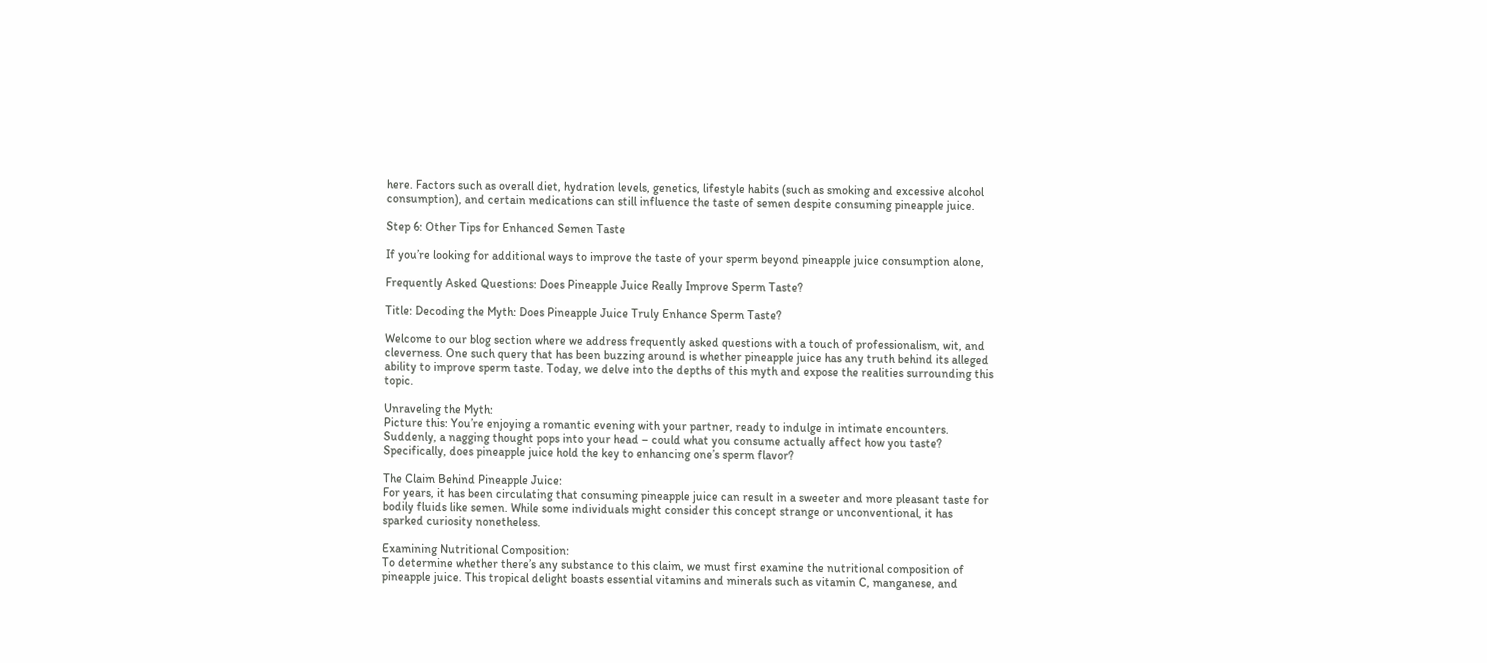here. Factors such as overall diet, hydration levels, genetics, lifestyle habits (such as smoking and excessive alcohol consumption), and certain medications can still influence the taste of semen despite consuming pineapple juice.

Step 6: Other Tips for Enhanced Semen Taste

If you’re looking for additional ways to improve the taste of your sperm beyond pineapple juice consumption alone,

Frequently Asked Questions: Does Pineapple Juice Really Improve Sperm Taste?

Title: Decoding the Myth: Does Pineapple Juice Truly Enhance Sperm Taste?

Welcome to our blog section where we address frequently asked questions with a touch of professionalism, wit, and cleverness. One such query that has been buzzing around is whether pineapple juice has any truth behind its alleged ability to improve sperm taste. Today, we delve into the depths of this myth and expose the realities surrounding this topic.

Unraveling the Myth:
Picture this: You’re enjoying a romantic evening with your partner, ready to indulge in intimate encounters. Suddenly, a nagging thought pops into your head – could what you consume actually affect how you taste? Specifically, does pineapple juice hold the key to enhancing one’s sperm flavor?

The Claim Behind Pineapple Juice:
For years, it has been circulating that consuming pineapple juice can result in a sweeter and more pleasant taste for bodily fluids like semen. While some individuals might consider this concept strange or unconventional, it has sparked curiosity nonetheless.

Examining Nutritional Composition:
To determine whether there’s any substance to this claim, we must first examine the nutritional composition of pineapple juice. This tropical delight boasts essential vitamins and minerals such as vitamin C, manganese, and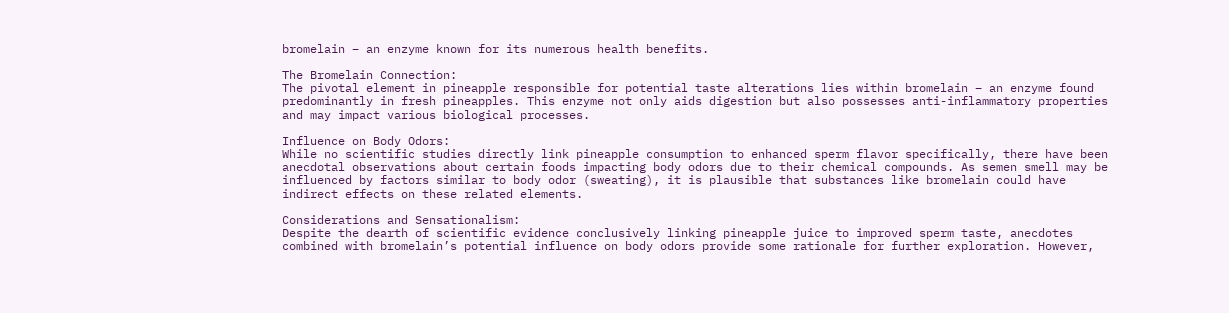bromelain – an enzyme known for its numerous health benefits.

The Bromelain Connection:
The pivotal element in pineapple responsible for potential taste alterations lies within bromelain – an enzyme found predominantly in fresh pineapples. This enzyme not only aids digestion but also possesses anti-inflammatory properties and may impact various biological processes.

Influence on Body Odors:
While no scientific studies directly link pineapple consumption to enhanced sperm flavor specifically, there have been anecdotal observations about certain foods impacting body odors due to their chemical compounds. As semen smell may be influenced by factors similar to body odor (sweating), it is plausible that substances like bromelain could have indirect effects on these related elements.

Considerations and Sensationalism:
Despite the dearth of scientific evidence conclusively linking pineapple juice to improved sperm taste, anecdotes combined with bromelain’s potential influence on body odors provide some rationale for further exploration. However,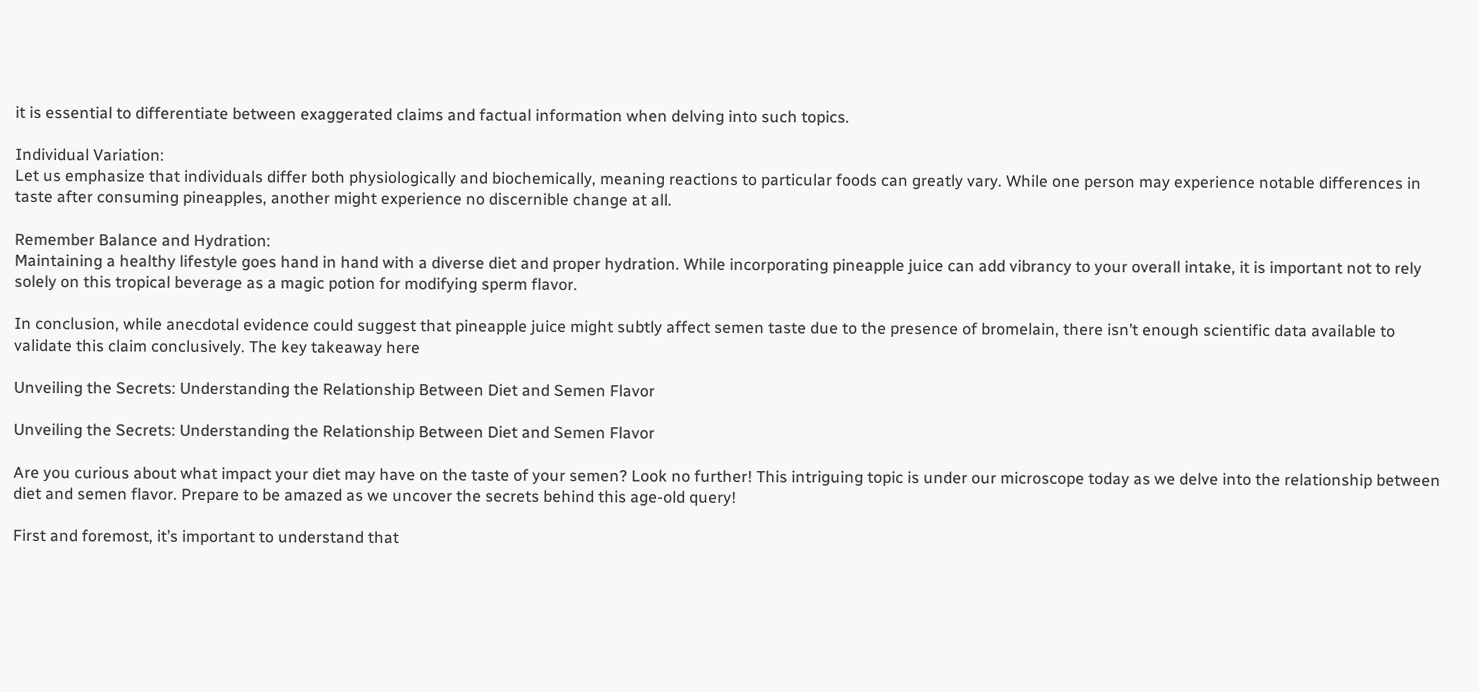it is essential to differentiate between exaggerated claims and factual information when delving into such topics.

Individual Variation:
Let us emphasize that individuals differ both physiologically and biochemically, meaning reactions to particular foods can greatly vary. While one person may experience notable differences in taste after consuming pineapples, another might experience no discernible change at all.

Remember Balance and Hydration:
Maintaining a healthy lifestyle goes hand in hand with a diverse diet and proper hydration. While incorporating pineapple juice can add vibrancy to your overall intake, it is important not to rely solely on this tropical beverage as a magic potion for modifying sperm flavor.

In conclusion, while anecdotal evidence could suggest that pineapple juice might subtly affect semen taste due to the presence of bromelain, there isn’t enough scientific data available to validate this claim conclusively. The key takeaway here

Unveiling the Secrets: Understanding the Relationship Between Diet and Semen Flavor

Unveiling the Secrets: Understanding the Relationship Between Diet and Semen Flavor

Are you curious about what impact your diet may have on the taste of your semen? Look no further! This intriguing topic is under our microscope today as we delve into the relationship between diet and semen flavor. Prepare to be amazed as we uncover the secrets behind this age-old query!

First and foremost, it’s important to understand that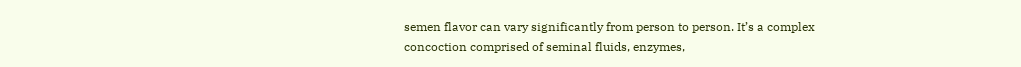semen flavor can vary significantly from person to person. It’s a complex concoction comprised of seminal fluids, enzymes,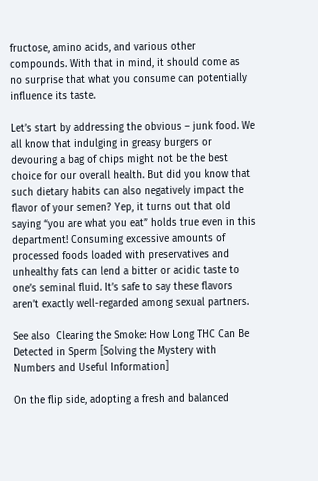fructose, amino acids, and various other compounds. With that in mind, it should come as no surprise that what you consume can potentially influence its taste.

Let’s start by addressing the obvious – junk food. We all know that indulging in greasy burgers or devouring a bag of chips might not be the best choice for our overall health. But did you know that such dietary habits can also negatively impact the flavor of your semen? Yep, it turns out that old saying “you are what you eat” holds true even in this department! Consuming excessive amounts of processed foods loaded with preservatives and unhealthy fats can lend a bitter or acidic taste to one’s seminal fluid. It’s safe to say these flavors aren’t exactly well-regarded among sexual partners.

See also  Clearing the Smoke: How Long THC Can Be Detected in Sperm [Solving the Mystery with Numbers and Useful Information]

On the flip side, adopting a fresh and balanced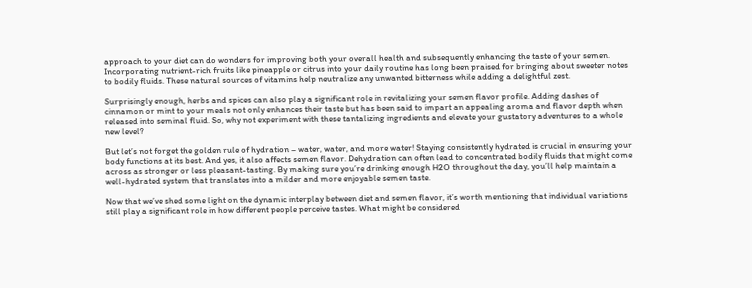approach to your diet can do wonders for improving both your overall health and subsequently enhancing the taste of your semen. Incorporating nutrient-rich fruits like pineapple or citrus into your daily routine has long been praised for bringing about sweeter notes to bodily fluids. These natural sources of vitamins help neutralize any unwanted bitterness while adding a delightful zest.

Surprisingly enough, herbs and spices can also play a significant role in revitalizing your semen flavor profile. Adding dashes of cinnamon or mint to your meals not only enhances their taste but has been said to impart an appealing aroma and flavor depth when released into seminal fluid. So, why not experiment with these tantalizing ingredients and elevate your gustatory adventures to a whole new level?

But let’s not forget the golden rule of hydration – water, water, and more water! Staying consistently hydrated is crucial in ensuring your body functions at its best. And yes, it also affects semen flavor. Dehydration can often lead to concentrated bodily fluids that might come across as stronger or less pleasant-tasting. By making sure you’re drinking enough H2O throughout the day, you’ll help maintain a well-hydrated system that translates into a milder and more enjoyable semen taste.

Now that we’ve shed some light on the dynamic interplay between diet and semen flavor, it’s worth mentioning that individual variations still play a significant role in how different people perceive tastes. What might be considered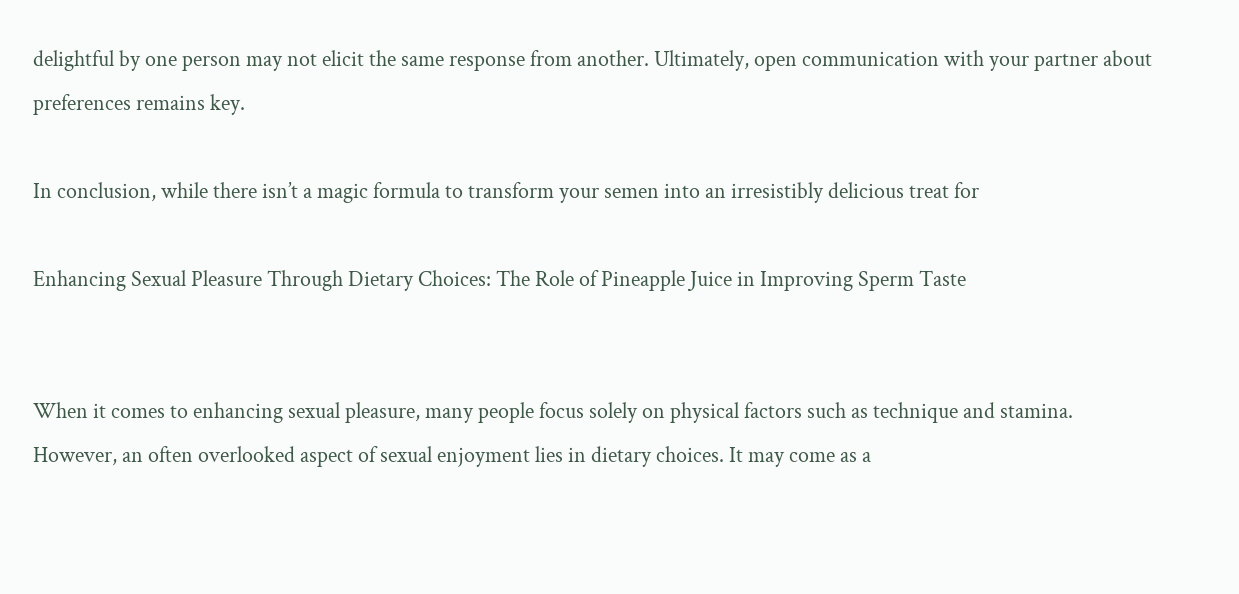delightful by one person may not elicit the same response from another. Ultimately, open communication with your partner about preferences remains key.

In conclusion, while there isn’t a magic formula to transform your semen into an irresistibly delicious treat for

Enhancing Sexual Pleasure Through Dietary Choices: The Role of Pineapple Juice in Improving Sperm Taste


When it comes to enhancing sexual pleasure, many people focus solely on physical factors such as technique and stamina. However, an often overlooked aspect of sexual enjoyment lies in dietary choices. It may come as a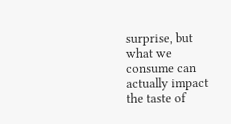surprise, but what we consume can actually impact the taste of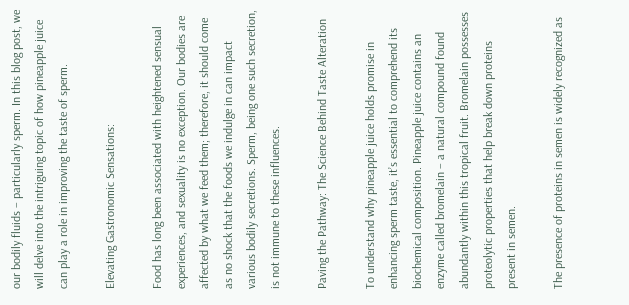our bodily fluids – particularly sperm. In this blog post, we will delve into the intriguing topic of how pineapple juice can play a role in improving the taste of sperm.

Elevating Gastronomic Sensations:

Food has long been associated with heightened sensual experiences, and sexuality is no exception. Our bodies are affected by what we feed them; therefore, it should come as no shock that the foods we indulge in can impact various bodily secretions. Sperm, being one such secretion, is not immune to these influences.

Paving the Pathway: The Science Behind Taste Alteration

To understand why pineapple juice holds promise in enhancing sperm taste, it’s essential to comprehend its biochemical composition. Pineapple juice contains an enzyme called bromelain – a natural compound found abundantly within this tropical fruit. Bromelain possesses proteolytic properties that help break down proteins present in semen.

The presence of proteins in semen is widely recognized as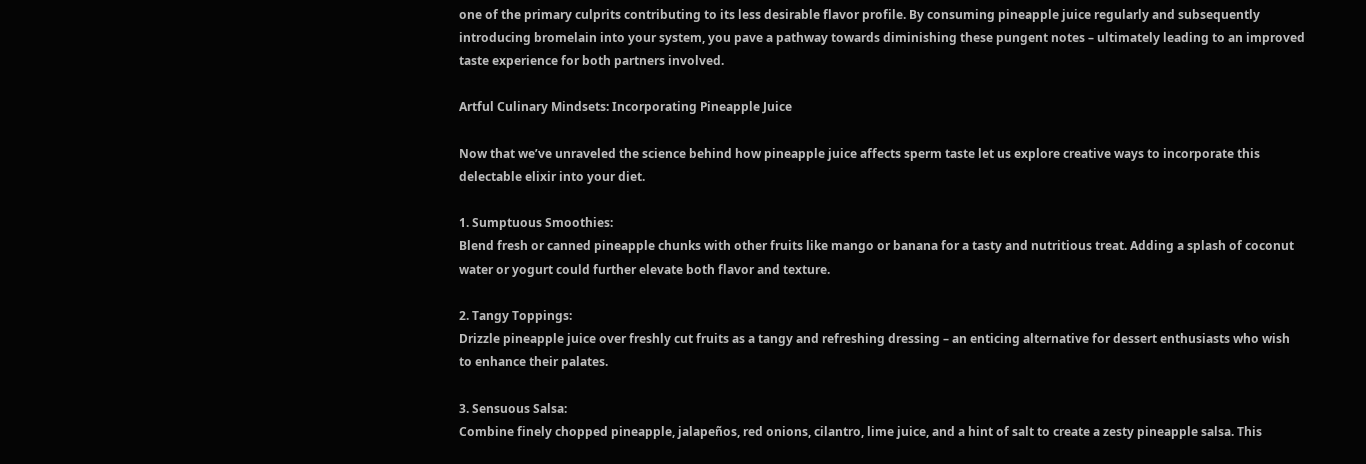one of the primary culprits contributing to its less desirable flavor profile. By consuming pineapple juice regularly and subsequently introducing bromelain into your system, you pave a pathway towards diminishing these pungent notes – ultimately leading to an improved taste experience for both partners involved.

Artful Culinary Mindsets: Incorporating Pineapple Juice

Now that we’ve unraveled the science behind how pineapple juice affects sperm taste let us explore creative ways to incorporate this delectable elixir into your diet.

1. Sumptuous Smoothies:
Blend fresh or canned pineapple chunks with other fruits like mango or banana for a tasty and nutritious treat. Adding a splash of coconut water or yogurt could further elevate both flavor and texture.

2. Tangy Toppings:
Drizzle pineapple juice over freshly cut fruits as a tangy and refreshing dressing – an enticing alternative for dessert enthusiasts who wish to enhance their palates.

3. Sensuous Salsa:
Combine finely chopped pineapple, jalapeños, red onions, cilantro, lime juice, and a hint of salt to create a zesty pineapple salsa. This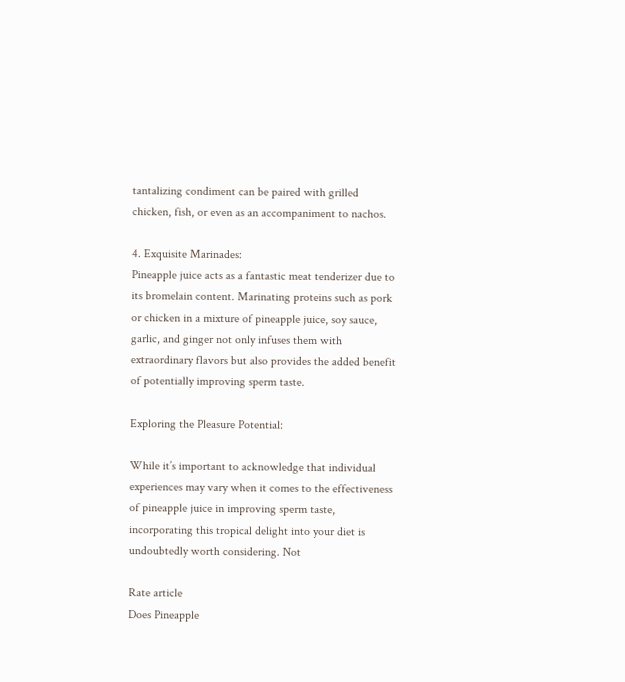tantalizing condiment can be paired with grilled chicken, fish, or even as an accompaniment to nachos.

4. Exquisite Marinades:
Pineapple juice acts as a fantastic meat tenderizer due to its bromelain content. Marinating proteins such as pork or chicken in a mixture of pineapple juice, soy sauce, garlic, and ginger not only infuses them with extraordinary flavors but also provides the added benefit of potentially improving sperm taste.

Exploring the Pleasure Potential:

While it’s important to acknowledge that individual experiences may vary when it comes to the effectiveness of pineapple juice in improving sperm taste, incorporating this tropical delight into your diet is undoubtedly worth considering. Not

Rate article
Does Pineapple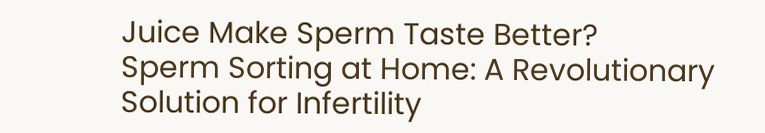Juice Make Sperm Taste Better?
Sperm Sorting at Home: A Revolutionary Solution for Infertility